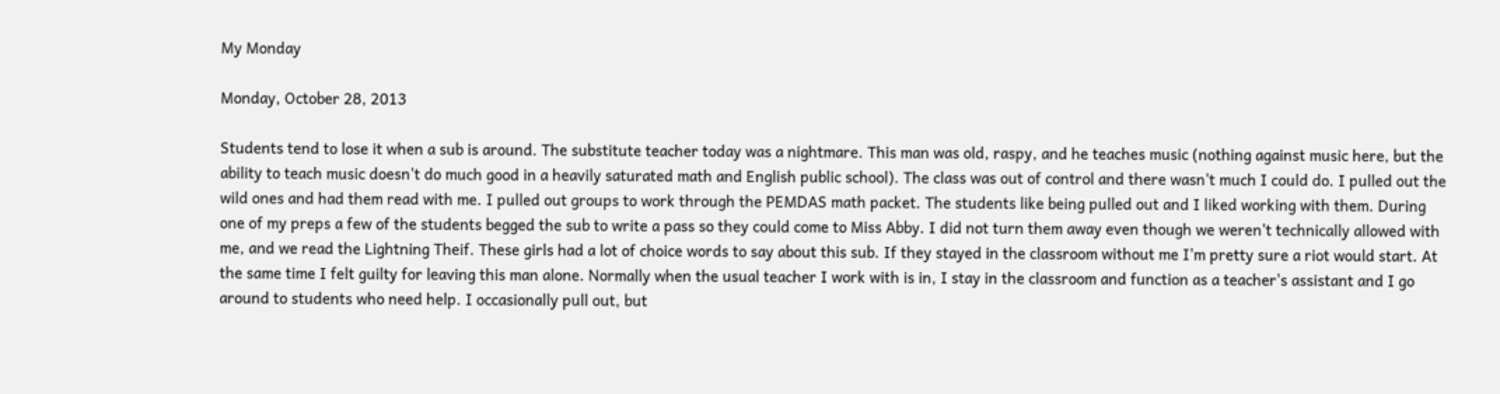My Monday

Monday, October 28, 2013

Students tend to lose it when a sub is around. The substitute teacher today was a nightmare. This man was old, raspy, and he teaches music (nothing against music here, but the ability to teach music doesn't do much good in a heavily saturated math and English public school). The class was out of control and there wasn't much I could do. I pulled out the wild ones and had them read with me. I pulled out groups to work through the PEMDAS math packet. The students like being pulled out and I liked working with them. During one of my preps a few of the students begged the sub to write a pass so they could come to Miss Abby. I did not turn them away even though we weren't technically allowed with me, and we read the Lightning Theif. These girls had a lot of choice words to say about this sub. If they stayed in the classroom without me I'm pretty sure a riot would start. At the same time I felt guilty for leaving this man alone. Normally when the usual teacher I work with is in, I stay in the classroom and function as a teacher's assistant and I go around to students who need help. I occasionally pull out, but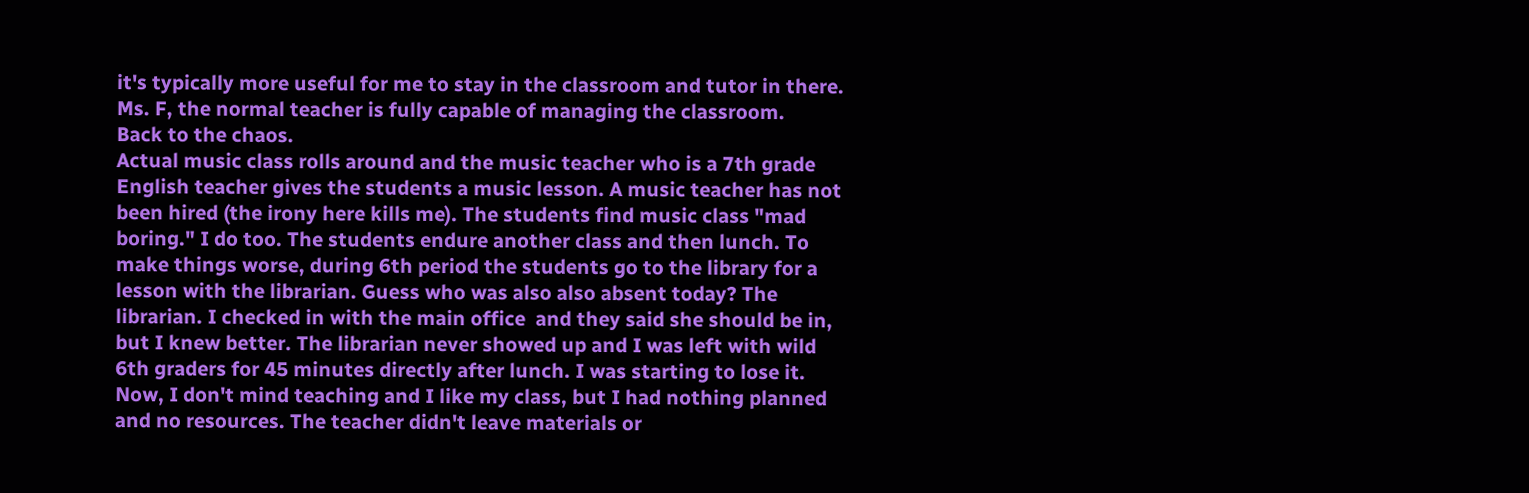it's typically more useful for me to stay in the classroom and tutor in there. Ms. F, the normal teacher is fully capable of managing the classroom.
Back to the chaos.
Actual music class rolls around and the music teacher who is a 7th grade English teacher gives the students a music lesson. A music teacher has not been hired (the irony here kills me). The students find music class "mad boring." I do too. The students endure another class and then lunch. To make things worse, during 6th period the students go to the library for a lesson with the librarian. Guess who was also also absent today? The librarian. I checked in with the main office  and they said she should be in, but I knew better. The librarian never showed up and I was left with wild 6th graders for 45 minutes directly after lunch. I was starting to lose it. Now, I don't mind teaching and I like my class, but I had nothing planned and no resources. The teacher didn't leave materials or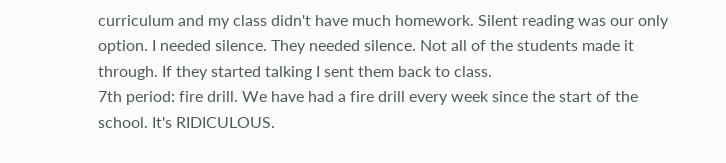curriculum and my class didn't have much homework. Silent reading was our only option. I needed silence. They needed silence. Not all of the students made it through. If they started talking I sent them back to class.
7th period: fire drill. We have had a fire drill every week since the start of the school. It's RIDICULOUS.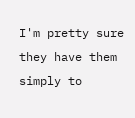I'm pretty sure they have them simply to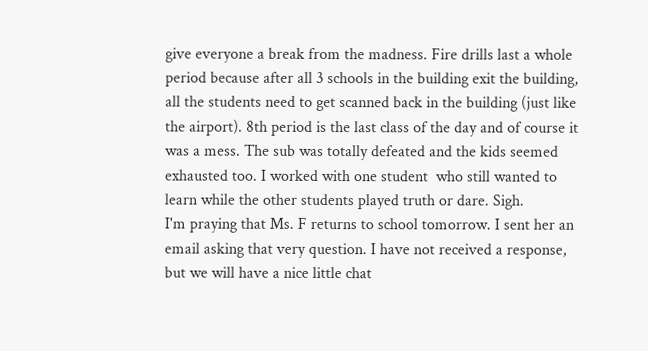give everyone a break from the madness. Fire drills last a whole period because after all 3 schools in the building exit the building, all the students need to get scanned back in the building (just like the airport). 8th period is the last class of the day and of course it was a mess. The sub was totally defeated and the kids seemed exhausted too. I worked with one student  who still wanted to learn while the other students played truth or dare. Sigh.
I'm praying that Ms. F returns to school tomorrow. I sent her an email asking that very question. I have not received a response, but we will have a nice little chat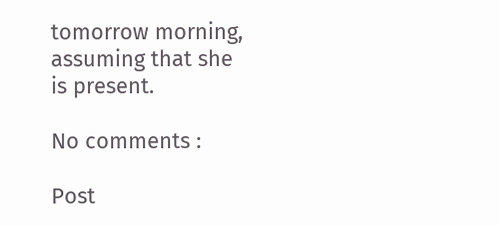tomorrow morning, assuming that she is present.

No comments :

Post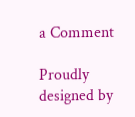a Comment

Proudly designed by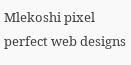Mlekoshi pixel perfect web designs